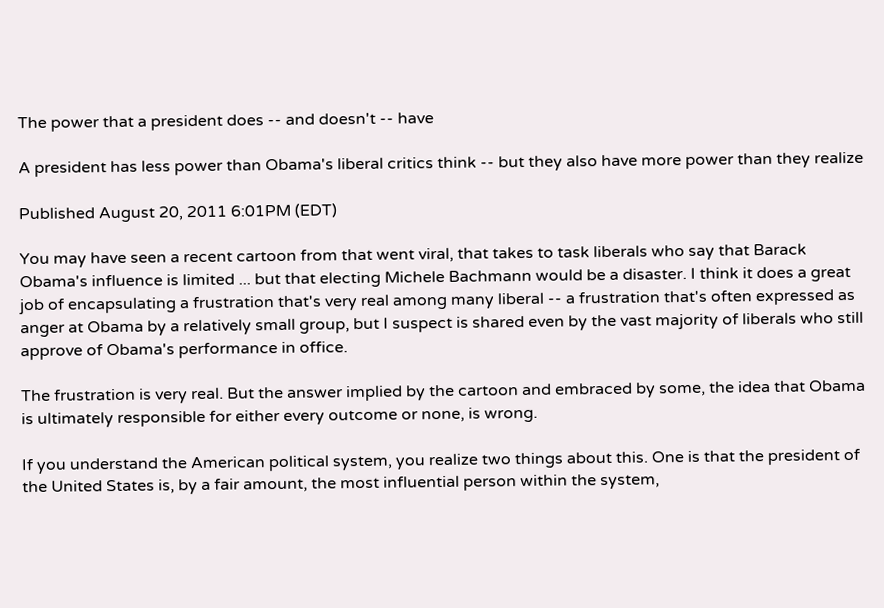The power that a president does -- and doesn't -- have

A president has less power than Obama's liberal critics think -- but they also have more power than they realize

Published August 20, 2011 6:01PM (EDT)

You may have seen a recent cartoon from that went viral, that takes to task liberals who say that Barack Obama's influence is limited ... but that electing Michele Bachmann would be a disaster. I think it does a great job of encapsulating a frustration that's very real among many liberal -- a frustration that's often expressed as anger at Obama by a relatively small group, but I suspect is shared even by the vast majority of liberals who still approve of Obama's performance in office.

The frustration is very real. But the answer implied by the cartoon and embraced by some, the idea that Obama is ultimately responsible for either every outcome or none, is wrong.

If you understand the American political system, you realize two things about this. One is that the president of the United States is, by a fair amount, the most influential person within the system,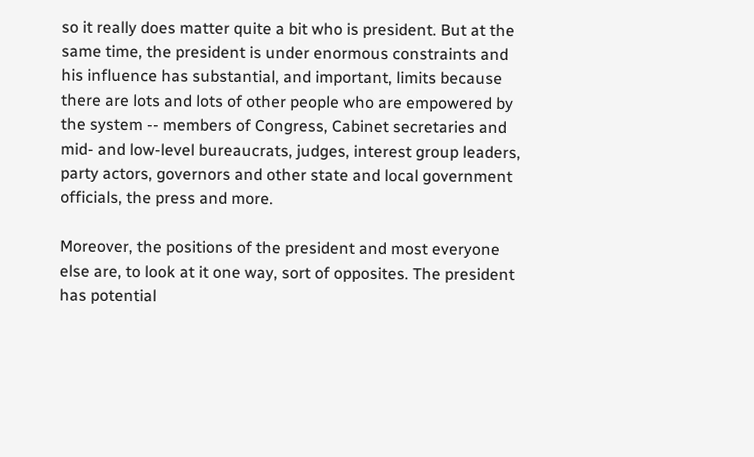so it really does matter quite a bit who is president. But at the same time, the president is under enormous constraints and his influence has substantial, and important, limits because there are lots and lots of other people who are empowered by the system -- members of Congress, Cabinet secretaries and mid- and low-level bureaucrats, judges, interest group leaders, party actors, governors and other state and local government officials, the press and more.

Moreover, the positions of the president and most everyone else are, to look at it one way, sort of opposites. The president has potential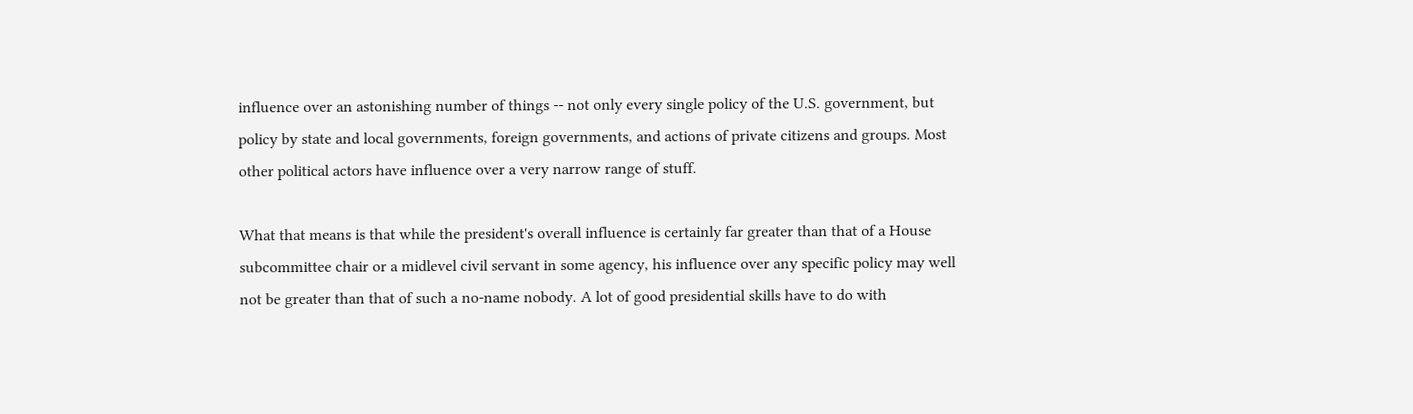influence over an astonishing number of things -- not only every single policy of the U.S. government, but policy by state and local governments, foreign governments, and actions of private citizens and groups. Most other political actors have influence over a very narrow range of stuff.

What that means is that while the president's overall influence is certainly far greater than that of a House subcommittee chair or a midlevel civil servant in some agency, his influence over any specific policy may well not be greater than that of such a no-name nobody. A lot of good presidential skills have to do with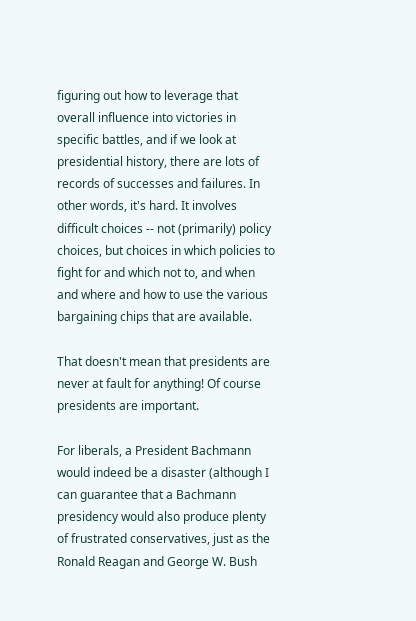figuring out how to leverage that overall influence into victories in specific battles, and if we look at presidential history, there are lots of records of successes and failures. In other words, it's hard. It involves difficult choices -- not (primarily) policy choices, but choices in which policies to fight for and which not to, and when and where and how to use the various bargaining chips that are available.

That doesn't mean that presidents are never at fault for anything! Of course presidents are important.

For liberals, a President Bachmann would indeed be a disaster (although I can guarantee that a Bachmann presidency would also produce plenty of frustrated conservatives, just as the Ronald Reagan and George W. Bush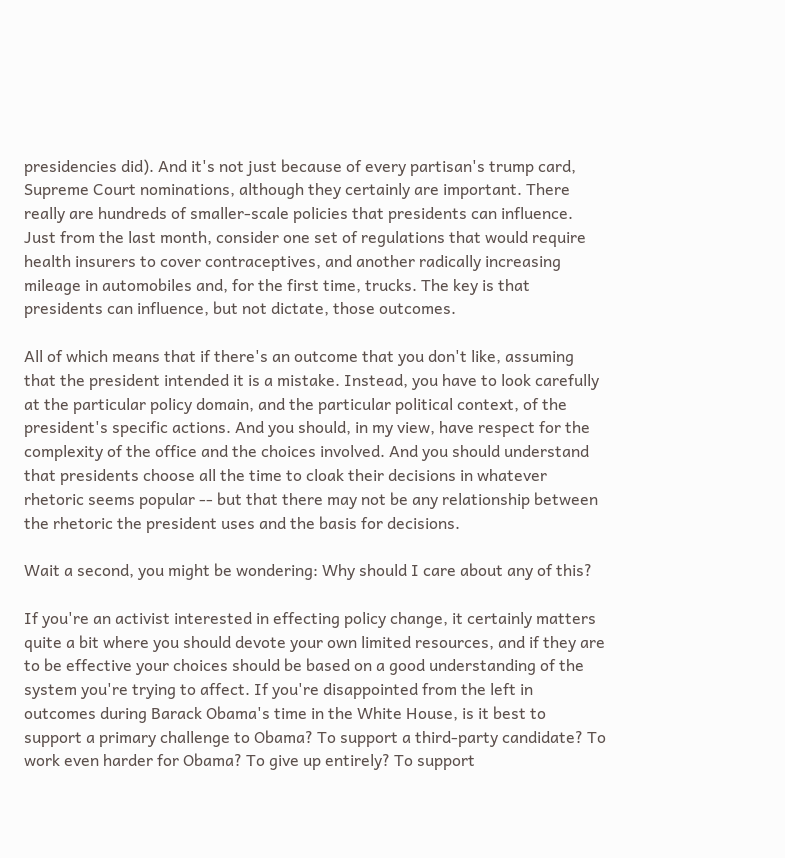presidencies did). And it's not just because of every partisan's trump card, Supreme Court nominations, although they certainly are important. There really are hundreds of smaller-scale policies that presidents can influence. Just from the last month, consider one set of regulations that would require health insurers to cover contraceptives, and another radically increasing mileage in automobiles and, for the first time, trucks. The key is that presidents can influence, but not dictate, those outcomes.

All of which means that if there's an outcome that you don't like, assuming that the president intended it is a mistake. Instead, you have to look carefully at the particular policy domain, and the particular political context, of the president's specific actions. And you should, in my view, have respect for the complexity of the office and the choices involved. And you should understand that presidents choose all the time to cloak their decisions in whatever rhetoric seems popular -- but that there may not be any relationship between the rhetoric the president uses and the basis for decisions.

Wait a second, you might be wondering: Why should I care about any of this?

If you're an activist interested in effecting policy change, it certainly matters quite a bit where you should devote your own limited resources, and if they are to be effective your choices should be based on a good understanding of the system you're trying to affect. If you're disappointed from the left in outcomes during Barack Obama's time in the White House, is it best to support a primary challenge to Obama? To support a third-party candidate? To work even harder for Obama? To give up entirely? To support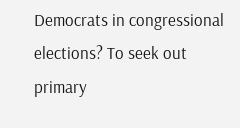Democrats in congressional elections? To seek out primary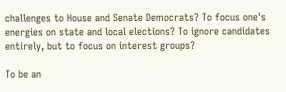challenges to House and Senate Democrats? To focus one's energies on state and local elections? To ignore candidates entirely, but to focus on interest groups?

To be an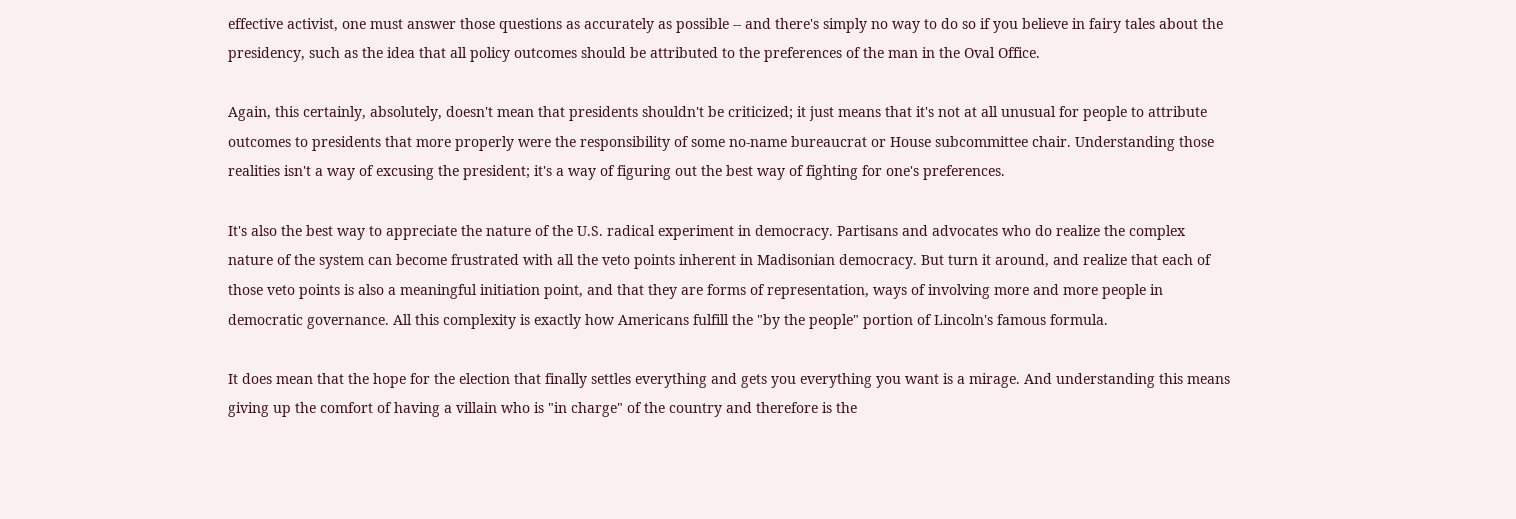effective activist, one must answer those questions as accurately as possible -- and there's simply no way to do so if you believe in fairy tales about the presidency, such as the idea that all policy outcomes should be attributed to the preferences of the man in the Oval Office.

Again, this certainly, absolutely, doesn't mean that presidents shouldn't be criticized; it just means that it's not at all unusual for people to attribute outcomes to presidents that more properly were the responsibility of some no-name bureaucrat or House subcommittee chair. Understanding those realities isn't a way of excusing the president; it's a way of figuring out the best way of fighting for one's preferences.

It's also the best way to appreciate the nature of the U.S. radical experiment in democracy. Partisans and advocates who do realize the complex nature of the system can become frustrated with all the veto points inherent in Madisonian democracy. But turn it around, and realize that each of those veto points is also a meaningful initiation point, and that they are forms of representation, ways of involving more and more people in democratic governance. All this complexity is exactly how Americans fulfill the "by the people" portion of Lincoln's famous formula.

It does mean that the hope for the election that finally settles everything and gets you everything you want is a mirage. And understanding this means giving up the comfort of having a villain who is "in charge" of the country and therefore is the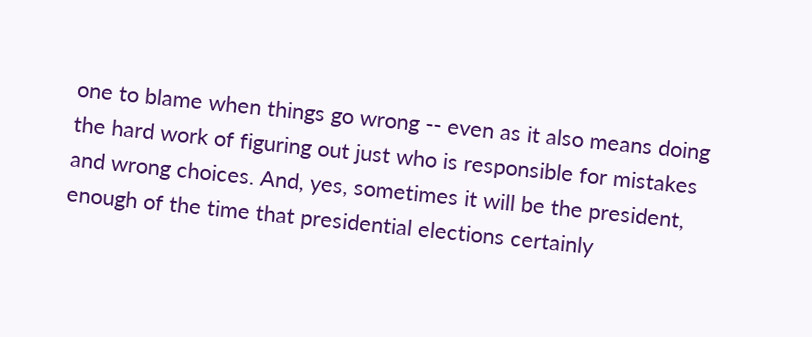one to blame when things go wrong -- even as it also means doing the hard work of figuring out just who is responsible for mistakes and wrong choices. And, yes, sometimes it will be the president, enough of the time that presidential elections certainly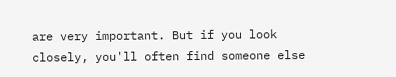are very important. But if you look closely, you'll often find someone else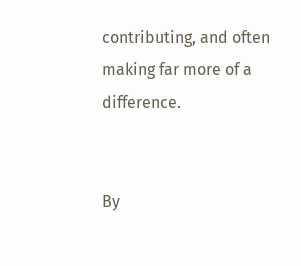contributing, and often making far more of a difference.


By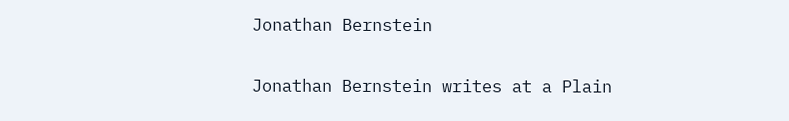Jonathan Bernstein

Jonathan Bernstein writes at a Plain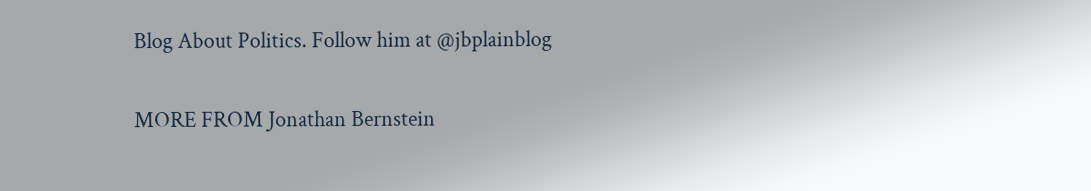Blog About Politics. Follow him at @jbplainblog

MORE FROM Jonathan Bernstein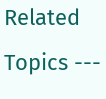Related Topics ---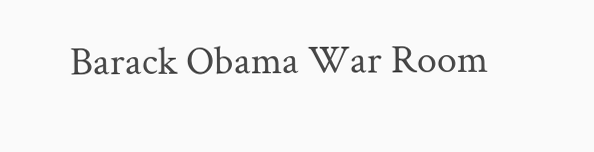Barack Obama War Room